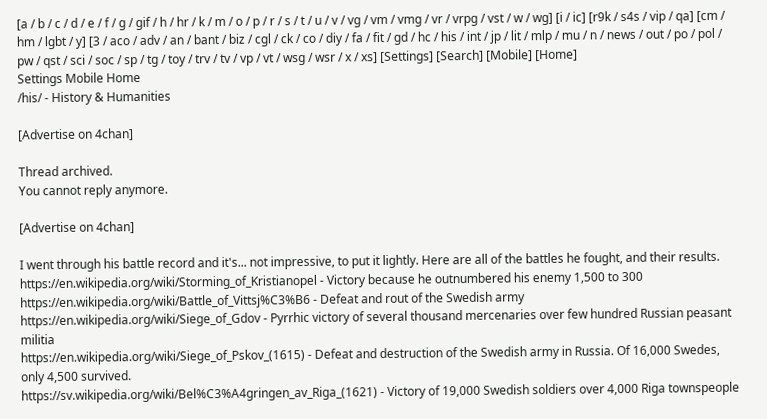[a / b / c / d / e / f / g / gif / h / hr / k / m / o / p / r / s / t / u / v / vg / vm / vmg / vr / vrpg / vst / w / wg] [i / ic] [r9k / s4s / vip / qa] [cm / hm / lgbt / y] [3 / aco / adv / an / bant / biz / cgl / ck / co / diy / fa / fit / gd / hc / his / int / jp / lit / mlp / mu / n / news / out / po / pol / pw / qst / sci / soc / sp / tg / toy / trv / tv / vp / vt / wsg / wsr / x / xs] [Settings] [Search] [Mobile] [Home]
Settings Mobile Home
/his/ - History & Humanities

[Advertise on 4chan]

Thread archived.
You cannot reply anymore.

[Advertise on 4chan]

I went through his battle record and it's... not impressive, to put it lightly. Here are all of the battles he fought, and their results.
https://en.wikipedia.org/wiki/Storming_of_Kristianopel - Victory because he outnumbered his enemy 1,500 to 300
https://en.wikipedia.org/wiki/Battle_of_Vittsj%C3%B6 - Defeat and rout of the Swedish army
https://en.wikipedia.org/wiki/Siege_of_Gdov - Pyrrhic victory of several thousand mercenaries over few hundred Russian peasant militia
https://en.wikipedia.org/wiki/Siege_of_Pskov_(1615) - Defeat and destruction of the Swedish army in Russia. Of 16,000 Swedes, only 4,500 survived.
https://sv.wikipedia.org/wiki/Bel%C3%A4gringen_av_Riga_(1621) - Victory of 19,000 Swedish soldiers over 4,000 Riga townspeople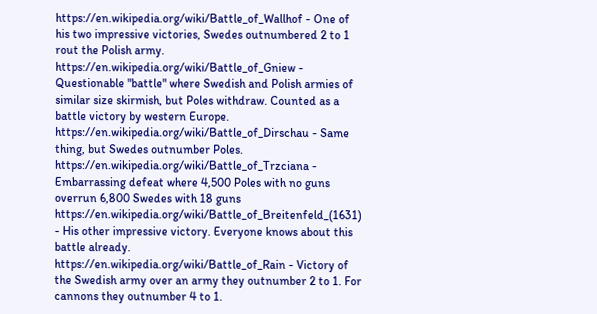https://en.wikipedia.org/wiki/Battle_of_Wallhof - One of his two impressive victories, Swedes outnumbered 2 to 1 rout the Polish army.
https://en.wikipedia.org/wiki/Battle_of_Gniew - Questionable "battle" where Swedish and Polish armies of similar size skirmish, but Poles withdraw. Counted as a battle victory by western Europe.
https://en.wikipedia.org/wiki/Battle_of_Dirschau - Same thing, but Swedes outnumber Poles.
https://en.wikipedia.org/wiki/Battle_of_Trzciana - Embarrassing defeat where 4,500 Poles with no guns overrun 6,800 Swedes with 18 guns
https://en.wikipedia.org/wiki/Battle_of_Breitenfeld_(1631) - His other impressive victory. Everyone knows about this battle already.
https://en.wikipedia.org/wiki/Battle_of_Rain - Victory of the Swedish army over an army they outnumber 2 to 1. For cannons they outnumber 4 to 1.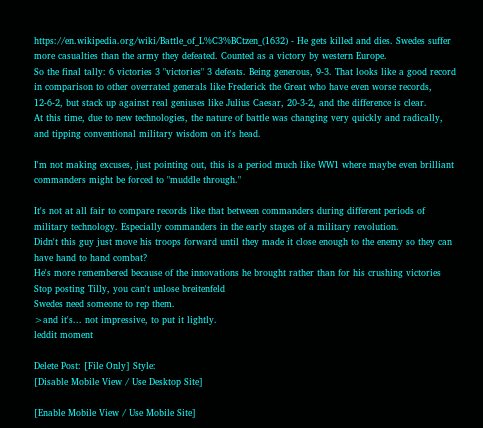https://en.wikipedia.org/wiki/Battle_of_L%C3%BCtzen_(1632) - He gets killed and dies. Swedes suffer more casualties than the army they defeated. Counted as a victory by western Europe.
So the final tally: 6 victories 3 "victories" 3 defeats. Being generous, 9-3. That looks like a good record in comparison to other overrated generals like Frederick the Great who have even worse records, 12-6-2, but stack up against real geniuses like Julius Caesar, 20-3-2, and the difference is clear.
At this time, due to new technologies, the nature of battle was changing very quickly and radically, and tipping conventional military wisdom on it's head.

I'm not making excuses, just pointing out, this is a period much like WW1 where maybe even brilliant commanders might be forced to "muddle through."

It's not at all fair to compare records like that between commanders during different periods of military technology. Especially commanders in the early stages of a military revolution.
Didn't this guy just move his troops forward until they made it close enough to the enemy so they can have hand to hand combat?
He's more remembered because of the innovations he brought rather than for his crushing victories
Stop posting Tilly, you can't unlose breitenfeld
Swedes need someone to rep them.
>and it's... not impressive, to put it lightly.
leddit moment

Delete Post: [File Only] Style:
[Disable Mobile View / Use Desktop Site]

[Enable Mobile View / Use Mobile Site]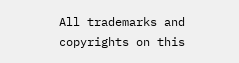All trademarks and copyrights on this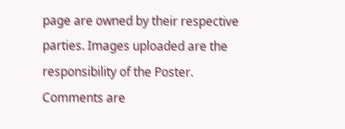page are owned by their respective parties. Images uploaded are the responsibility of the Poster. Comments are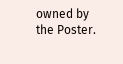owned by the Poster.